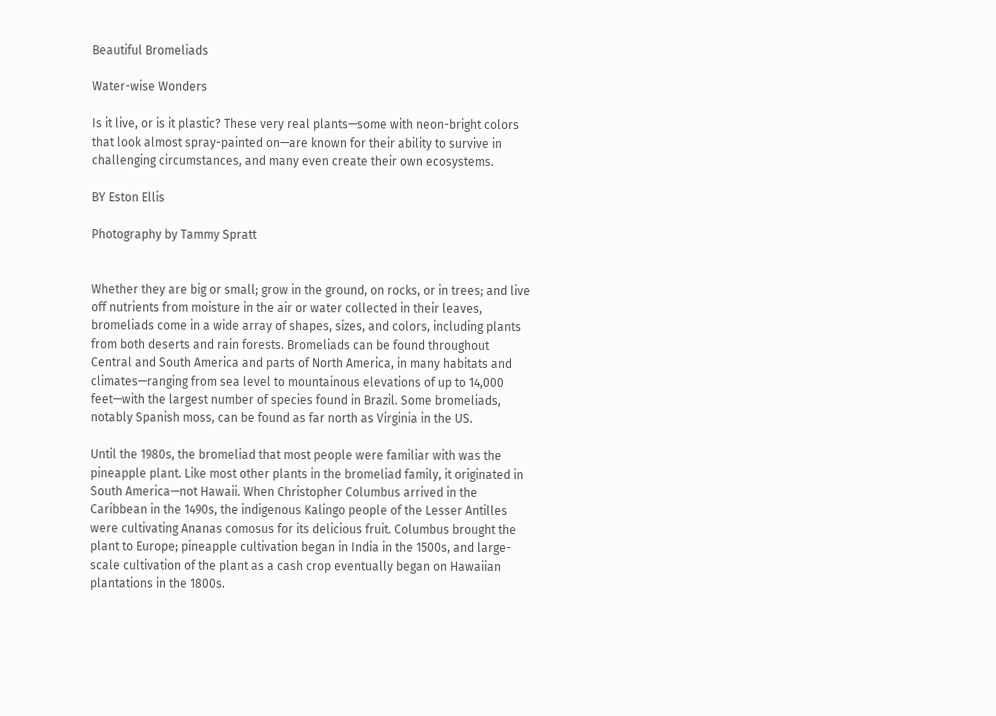Beautiful Bromeliads

Water-wise Wonders

Is it live, or is it plastic? These very real plants—some with neon-bright colors that look almost spray-painted on—are known for their ability to survive in challenging circumstances, and many even create their own ecosystems.

BY Eston Ellis

Photography by Tammy Spratt


Whether they are big or small; grow in the ground, on rocks, or in trees; and live off nutrients from moisture in the air or water collected in their leaves, bromeliads come in a wide array of shapes, sizes, and colors, including plants from both deserts and rain forests. Bromeliads can be found throughout Central and South America and parts of North America, in many habitats and climates—ranging from sea level to mountainous elevations of up to 14,000 feet—with the largest number of species found in Brazil. Some bromeliads, notably Spanish moss, can be found as far north as Virginia in the US.

Until the 1980s, the bromeliad that most people were familiar with was the pineapple plant. Like most other plants in the bromeliad family, it originated in South America—not Hawaii. When Christopher Columbus arrived in the Caribbean in the 1490s, the indigenous Kalingo people of the Lesser Antilles were cultivating Ananas comosus for its delicious fruit. Columbus brought the plant to Europe; pineapple cultivation began in India in the 1500s, and large-scale cultivation of the plant as a cash crop eventually began on Hawaiian plantations in the 1800s.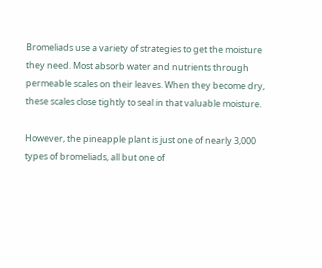Bromeliads use a variety of strategies to get the moisture they need. Most absorb water and nutrients through permeable scales on their leaves. When they become dry, these scales close tightly to seal in that valuable moisture.

However, the pineapple plant is just one of nearly 3,000 types of bromeliads, all but one of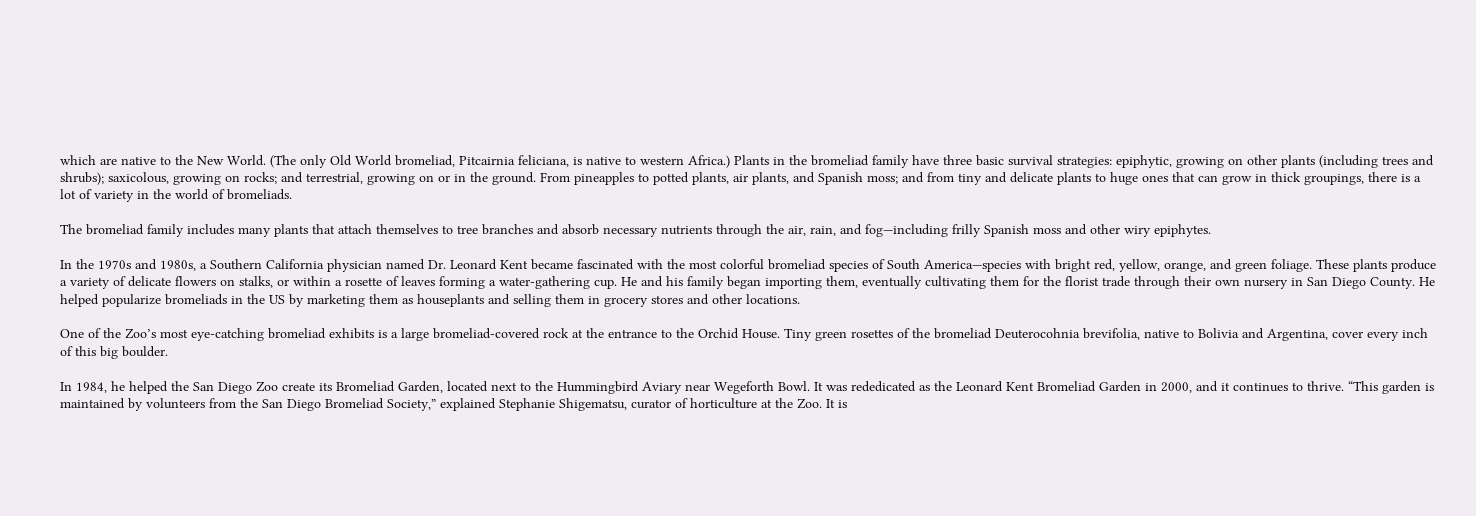which are native to the New World. (The only Old World bromeliad, Pitcairnia feliciana, is native to western Africa.) Plants in the bromeliad family have three basic survival strategies: epiphytic, growing on other plants (including trees and shrubs); saxicolous, growing on rocks; and terrestrial, growing on or in the ground. From pineapples to potted plants, air plants, and Spanish moss; and from tiny and delicate plants to huge ones that can grow in thick groupings, there is a lot of variety in the world of bromeliads.

The bromeliad family includes many plants that attach themselves to tree branches and absorb necessary nutrients through the air, rain, and fog—including frilly Spanish moss and other wiry epiphytes.

In the 1970s and 1980s, a Southern California physician named Dr. Leonard Kent became fascinated with the most colorful bromeliad species of South America—species with bright red, yellow, orange, and green foliage. These plants produce a variety of delicate flowers on stalks, or within a rosette of leaves forming a water-gathering cup. He and his family began importing them, eventually cultivating them for the florist trade through their own nursery in San Diego County. He helped popularize bromeliads in the US by marketing them as houseplants and selling them in grocery stores and other locations.

One of the Zoo’s most eye-catching bromeliad exhibits is a large bromeliad-covered rock at the entrance to the Orchid House. Tiny green rosettes of the bromeliad Deuterocohnia brevifolia, native to Bolivia and Argentina, cover every inch of this big boulder.

In 1984, he helped the San Diego Zoo create its Bromeliad Garden, located next to the Hummingbird Aviary near Wegeforth Bowl. It was rededicated as the Leonard Kent Bromeliad Garden in 2000, and it continues to thrive. “This garden is maintained by volunteers from the San Diego Bromeliad Society,” explained Stephanie Shigematsu, curator of horticulture at the Zoo. It is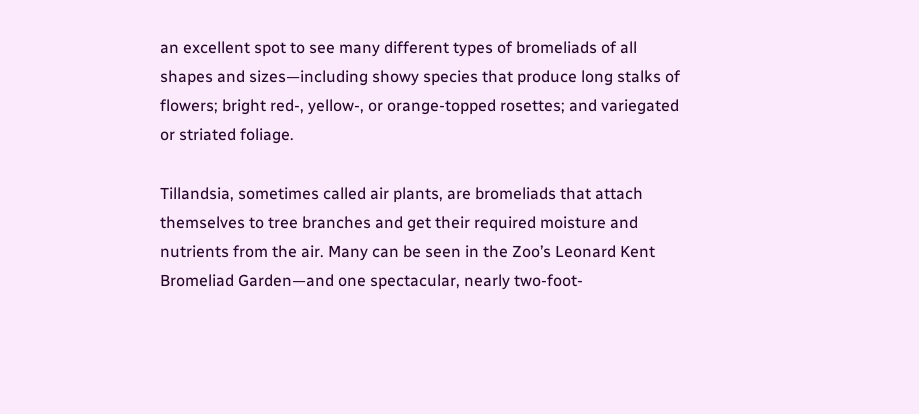an excellent spot to see many different types of bromeliads of all shapes and sizes—including showy species that produce long stalks of flowers; bright red-, yellow-, or orange-topped rosettes; and variegated or striated foliage.

Tillandsia, sometimes called air plants, are bromeliads that attach themselves to tree branches and get their required moisture and nutrients from the air. Many can be seen in the Zoo’s Leonard Kent Bromeliad Garden—and one spectacular, nearly two-foot-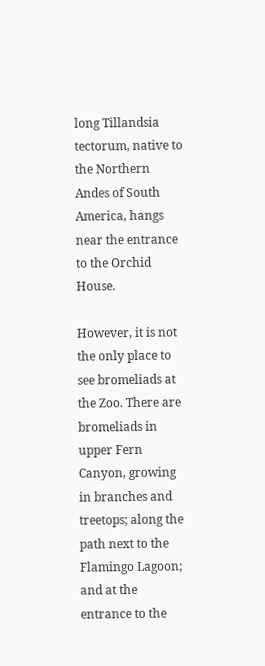long Tillandsia tectorum, native to the Northern Andes of South America, hangs near the entrance to the Orchid House.

However, it is not the only place to see bromeliads at the Zoo. There are bromeliads in upper Fern Canyon, growing in branches and treetops; along the path next to the Flamingo Lagoon; and at the entrance to the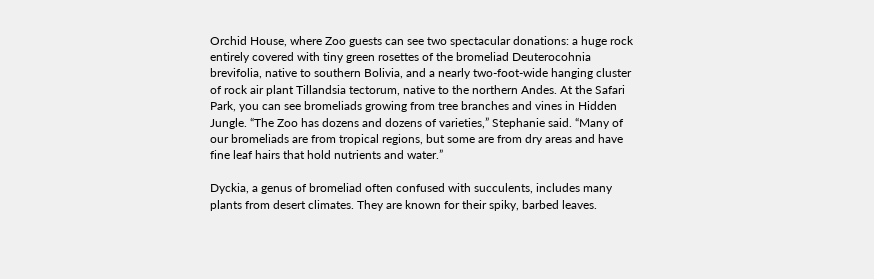Orchid House, where Zoo guests can see two spectacular donations: a huge rock entirely covered with tiny green rosettes of the bromeliad Deuterocohnia brevifolia, native to southern Bolivia, and a nearly two-foot-wide hanging cluster of rock air plant Tillandsia tectorum, native to the northern Andes. At the Safari Park, you can see bromeliads growing from tree branches and vines in Hidden Jungle. “The Zoo has dozens and dozens of varieties,” Stephanie said. “Many of our bromeliads are from tropical regions, but some are from dry areas and have fine leaf hairs that hold nutrients and water.”

Dyckia, a genus of bromeliad often confused with succulents, includes many plants from desert climates. They are known for their spiky, barbed leaves.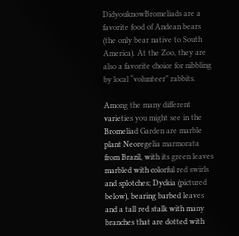DidyouknowBromeliads are a favorite food of Andean bears (the only bear native to South America). At the Zoo, they are also a favorite choice for nibbling by local “volunteer” rabbits.

Among the many different varieties you might see in the Bromeliad Garden are marble plant Neoregelia marmorata from Brazil, with its green leaves marbled with colorful red swirls and splotches; Dyckia (pictured below), bearing barbed leaves and a tall red stalk with many branches that are dotted with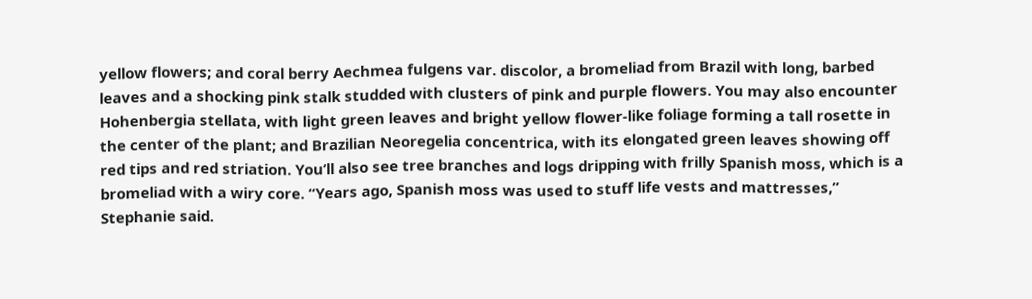yellow flowers; and coral berry Aechmea fulgens var. discolor, a bromeliad from Brazil with long, barbed leaves and a shocking pink stalk studded with clusters of pink and purple flowers. You may also encounter Hohenbergia stellata, with light green leaves and bright yellow flower-like foliage forming a tall rosette in the center of the plant; and Brazilian Neoregelia concentrica, with its elongated green leaves showing off red tips and red striation. You’ll also see tree branches and logs dripping with frilly Spanish moss, which is a bromeliad with a wiry core. “Years ago, Spanish moss was used to stuff life vests and mattresses,” Stephanie said.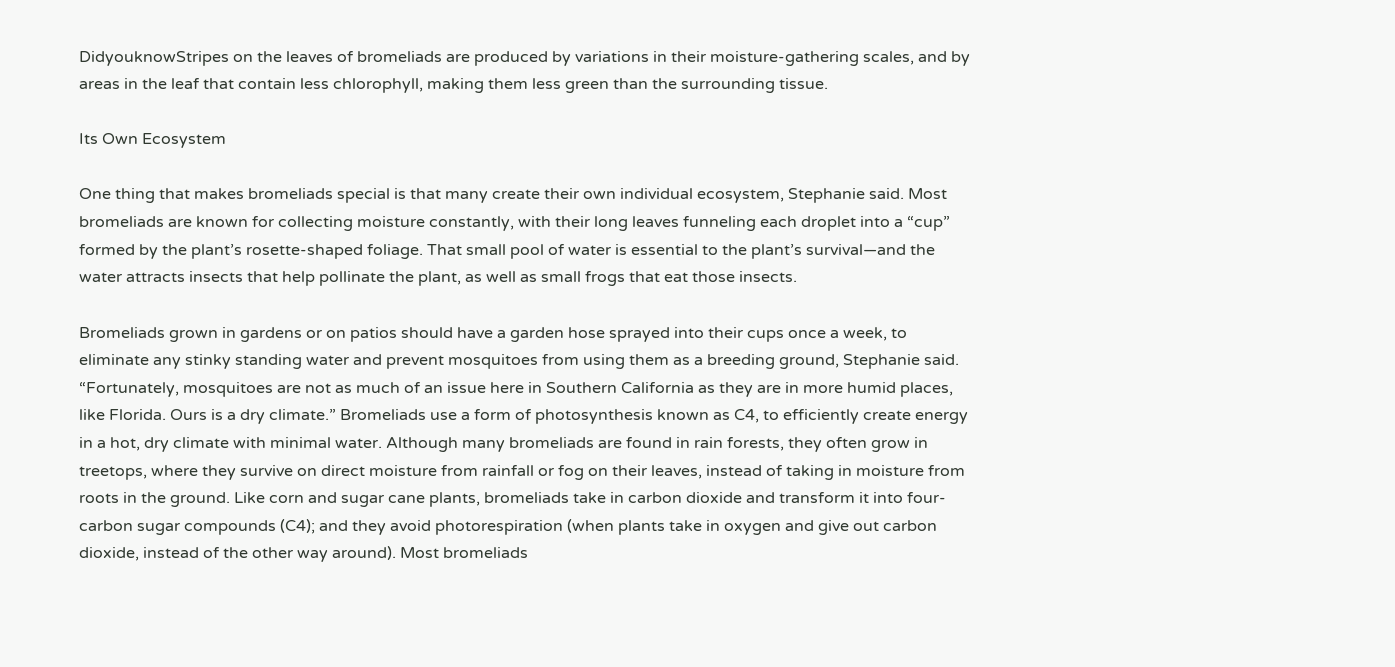DidyouknowStripes on the leaves of bromeliads are produced by variations in their moisture-gathering scales, and by areas in the leaf that contain less chlorophyll, making them less green than the surrounding tissue.

Its Own Ecosystem

One thing that makes bromeliads special is that many create their own individual ecosystem, Stephanie said. Most bromeliads are known for collecting moisture constantly, with their long leaves funneling each droplet into a “cup” formed by the plant’s rosette-shaped foliage. That small pool of water is essential to the plant’s survival—and the water attracts insects that help pollinate the plant, as well as small frogs that eat those insects.

Bromeliads grown in gardens or on patios should have a garden hose sprayed into their cups once a week, to eliminate any stinky standing water and prevent mosquitoes from using them as a breeding ground, Stephanie said. “Fortunately, mosquitoes are not as much of an issue here in Southern California as they are in more humid places, like Florida. Ours is a dry climate.” Bromeliads use a form of photosynthesis known as C4, to efficiently create energy in a hot, dry climate with minimal water. Although many bromeliads are found in rain forests, they often grow in treetops, where they survive on direct moisture from rainfall or fog on their leaves, instead of taking in moisture from roots in the ground. Like corn and sugar cane plants, bromeliads take in carbon dioxide and transform it into four-carbon sugar compounds (C4); and they avoid photorespiration (when plants take in oxygen and give out carbon dioxide, instead of the other way around). Most bromeliads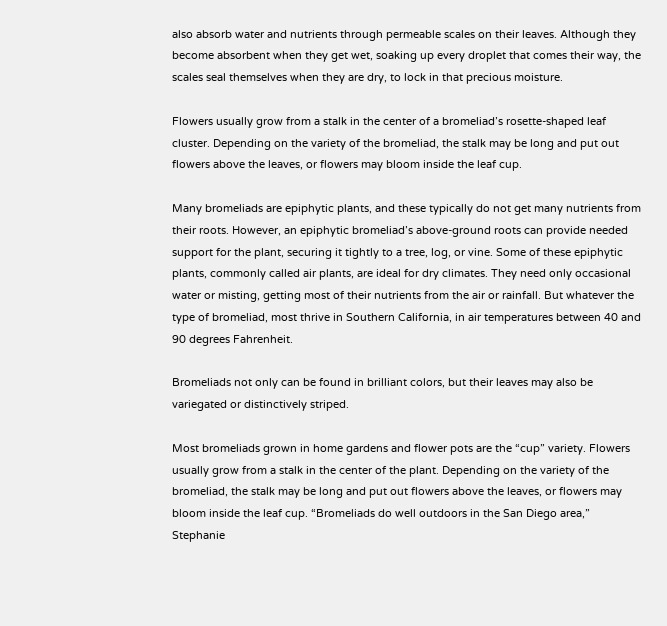also absorb water and nutrients through permeable scales on their leaves. Although they become absorbent when they get wet, soaking up every droplet that comes their way, the scales seal themselves when they are dry, to lock in that precious moisture.

Flowers usually grow from a stalk in the center of a bromeliad’s rosette-shaped leaf cluster. Depending on the variety of the bromeliad, the stalk may be long and put out flowers above the leaves, or flowers may bloom inside the leaf cup.

Many bromeliads are epiphytic plants, and these typically do not get many nutrients from their roots. However, an epiphytic bromeliad’s above-ground roots can provide needed support for the plant, securing it tightly to a tree, log, or vine. Some of these epiphytic plants, commonly called air plants, are ideal for dry climates. They need only occasional water or misting, getting most of their nutrients from the air or rainfall. But whatever the type of bromeliad, most thrive in Southern California, in air temperatures between 40 and 90 degrees Fahrenheit.

Bromeliads not only can be found in brilliant colors, but their leaves may also be variegated or distinctively striped.

Most bromeliads grown in home gardens and flower pots are the “cup” variety. Flowers usually grow from a stalk in the center of the plant. Depending on the variety of the bromeliad, the stalk may be long and put out flowers above the leaves, or flowers may bloom inside the leaf cup. “Bromeliads do well outdoors in the San Diego area,” Stephanie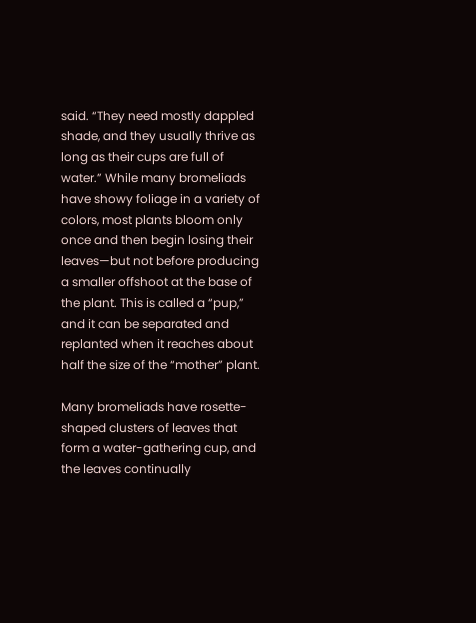said. “They need mostly dappled shade, and they usually thrive as long as their cups are full of water.” While many bromeliads have showy foliage in a variety of colors, most plants bloom only once and then begin losing their leaves—but not before producing a smaller offshoot at the base of the plant. This is called a “pup,” and it can be separated and replanted when it reaches about half the size of the “mother” plant.

Many bromeliads have rosette-shaped clusters of leaves that form a water-gathering cup, and the leaves continually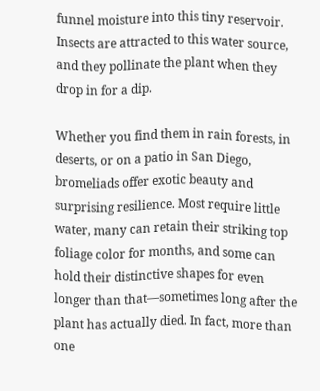funnel moisture into this tiny reservoir. Insects are attracted to this water source, and they pollinate the plant when they drop in for a dip.

Whether you find them in rain forests, in deserts, or on a patio in San Diego, bromeliads offer exotic beauty and surprising resilience. Most require little water, many can retain their striking top foliage color for months, and some can hold their distinctive shapes for even longer than that—sometimes long after the plant has actually died. In fact, more than one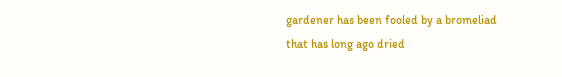gardener has been fooled by a bromeliad that has long ago dried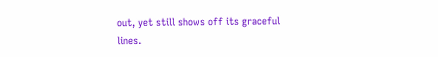out, yet still shows off its graceful lines.